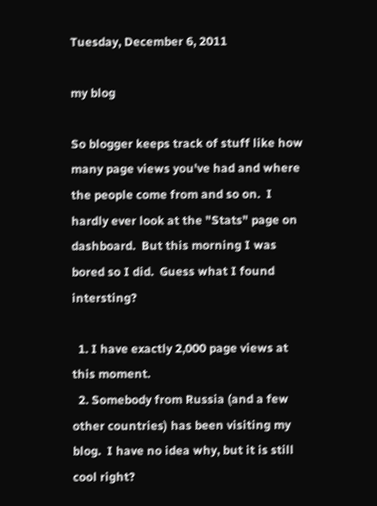Tuesday, December 6, 2011

my blog

So blogger keeps track of stuff like how many page views you've had and where the people come from and so on.  I hardly ever look at the "Stats" page on dashboard.  But this morning I was bored so I did.  Guess what I found intersting?

  1. I have exactly 2,000 page views at this moment.
  2. Somebody from Russia (and a few other countries) has been visiting my blog.  I have no idea why, but it is still cool right?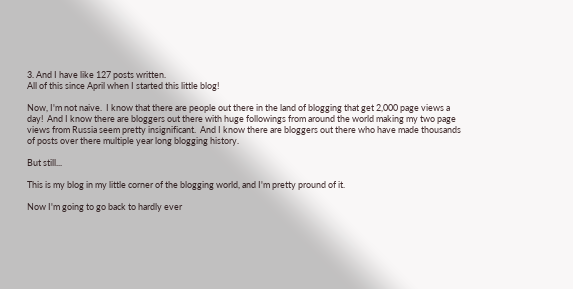3. And I have like 127 posts written.
All of this since April when I started this little blog!

Now, I'm not naive.  I know that there are people out there in the land of blogging that get 2,000 page views a day!  And I know there are bloggers out there with huge followings from around the world making my two page views from Russia seem pretty insignificant.  And I know there are bloggers out there who have made thousands of posts over there multiple year long blogging history.

But still...

This is my blog in my little corner of the blogging world, and I'm pretty pround of it.

Now I'm going to go back to hardly ever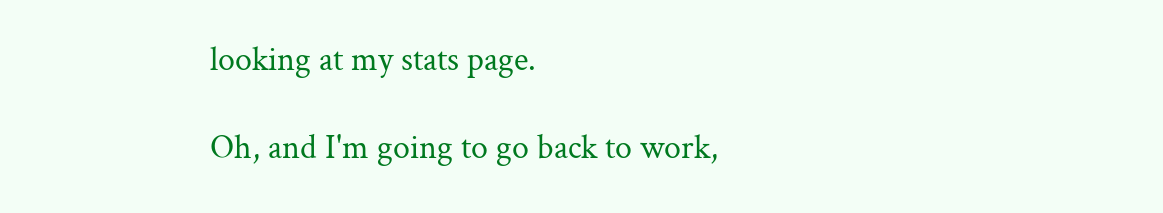looking at my stats page.

Oh, and I'm going to go back to work,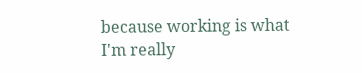because working is what I'm really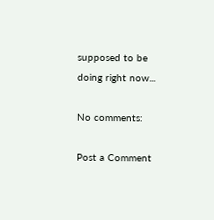supposed to be doing right now...

No comments:

Post a Comment